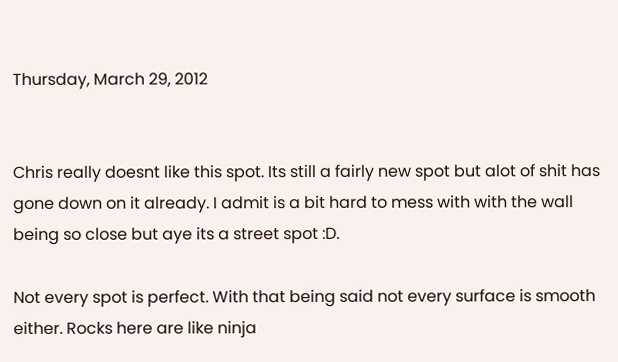Thursday, March 29, 2012


Chris really doesnt like this spot. Its still a fairly new spot but alot of shit has gone down on it already. I admit is a bit hard to mess with with the wall being so close but aye its a street spot :D.

Not every spot is perfect. With that being said not every surface is smooth either. Rocks here are like ninja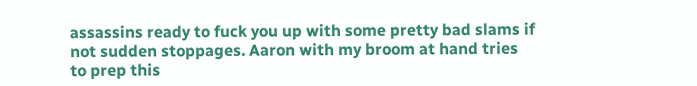assassins ready to fuck you up with some pretty bad slams if not sudden stoppages. Aaron with my broom at hand tries to prep this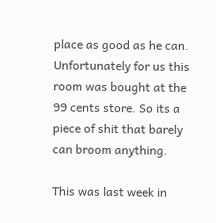place as good as he can. Unfortunately for us this room was bought at the 99 cents store. So its a piece of shit that barely can broom anything.

This was last week in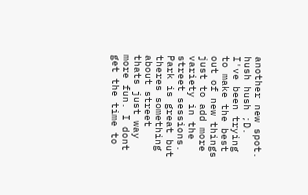another new spot. hush hush ;D. I've been trying to make the best out of new things just to add more variety in the street sessions. Park is great but theres something about street thats just way more fun. I dont get the time to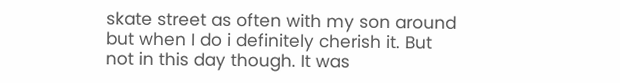skate street as often with my son around but when I do i definitely cherish it. But not in this day though. It was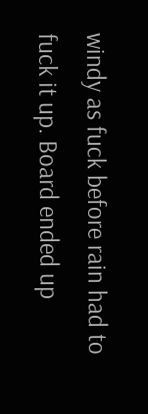windy as fuck before rain had to fuck it up. Board ended up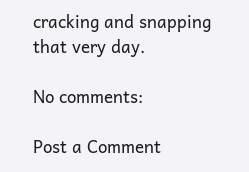cracking and snapping that very day.

No comments:

Post a Comment